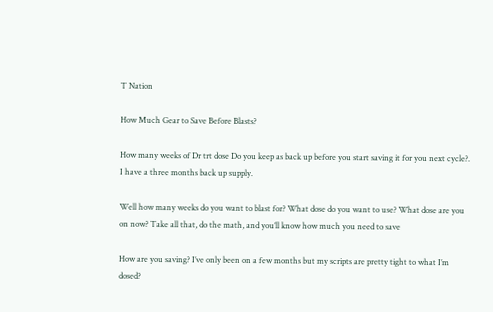T Nation

How Much Gear to Save Before Blasts?

How many weeks of Dr trt dose Do you keep as back up before you start saving it for you next cycle?. I have a three months back up supply.

Well how many weeks do you want to blast for? What dose do you want to use? What dose are you on now? Take all that, do the math, and you’ll know how much you need to save

How are you saving? I’ve only been on a few months but my scripts are pretty tight to what I’m dosed?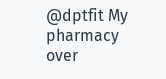@dptfit My pharmacy over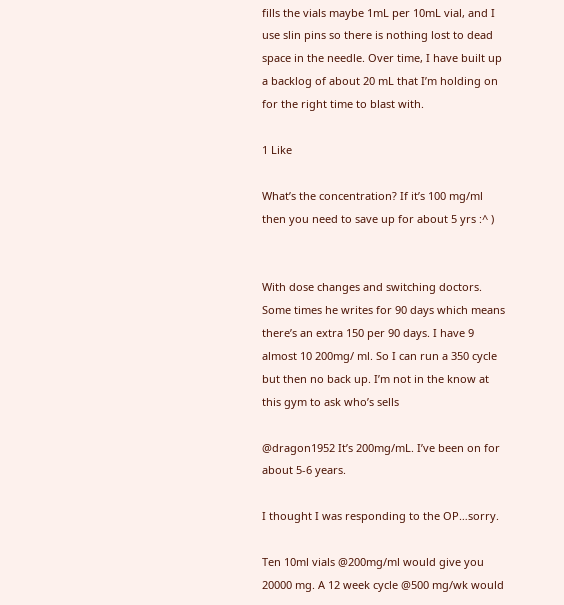fills the vials maybe 1mL per 10mL vial, and I use slin pins so there is nothing lost to dead space in the needle. Over time, I have built up a backlog of about 20 mL that I’m holding on for the right time to blast with.

1 Like

What’s the concentration? If it’s 100 mg/ml then you need to save up for about 5 yrs :^ )


With dose changes and switching doctors. Some times he writes for 90 days which means there’s an extra 150 per 90 days. I have 9 almost 10 200mg/ ml. So I can run a 350 cycle but then no back up. I’m not in the know at this gym to ask who’s sells

@dragon1952 It’s 200mg/mL. I’ve been on for about 5-6 years.

I thought I was responding to the OP…sorry.

Ten 10ml vials @200mg/ml would give you 20000 mg. A 12 week cycle @500 mg/wk would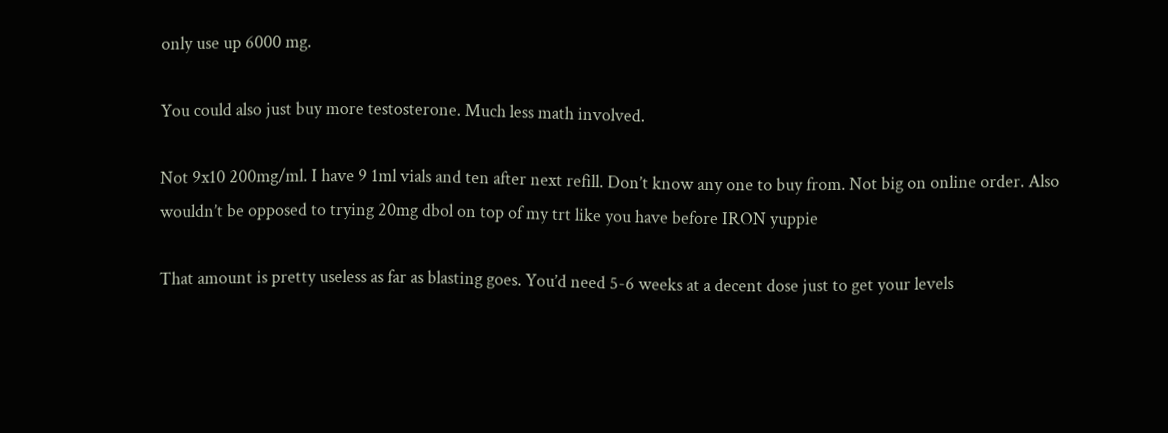only use up 6000 mg.

You could also just buy more testosterone. Much less math involved.

Not 9x10 200mg/ml. I have 9 1ml vials and ten after next refill. Don’t know any one to buy from. Not big on online order. Also wouldn’t be opposed to trying 20mg dbol on top of my trt like you have before IRON yuppie

That amount is pretty useless as far as blasting goes. You’d need 5-6 weeks at a decent dose just to get your levels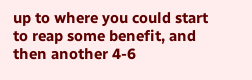up to where you could start to reap some benefit, and then another 4-6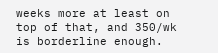weeks more at least on top of that, and 350/wk is borderline enough.